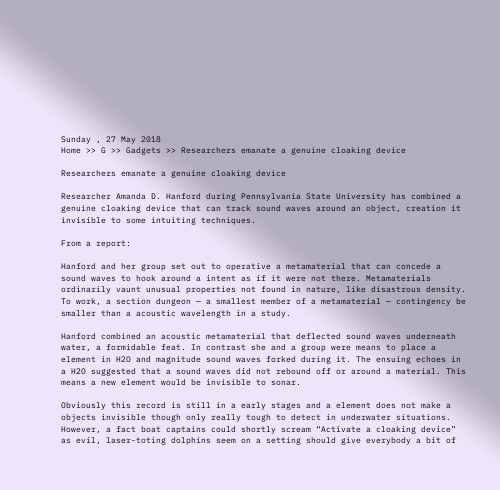Sunday , 27 May 2018
Home >> G >> Gadgets >> Researchers emanate a genuine cloaking device

Researchers emanate a genuine cloaking device

Researcher Amanda D. Hanford during Pennsylvania State University has combined a genuine cloaking device that can track sound waves around an object, creation it invisible to some intuiting techniques.

From a report:

Hanford and her group set out to operative a metamaterial that can concede a sound waves to hook around a intent as if it were not there. Metamaterials ordinarily vaunt unusual properties not found in nature, like disastrous density. To work, a section dungeon — a smallest member of a metamaterial — contingency be smaller than a acoustic wavelength in a study.

Hanford combined an acoustic metamaterial that deflected sound waves underneath water, a formidable feat. In contrast she and a group were means to place a element in H2O and magnitude sound waves forked during it. The ensuing echoes in a H2O suggested that a sound waves did not rebound off or around a material. This means a new element would be invisible to sonar.

Obviously this record is still in a early stages and a element does not make a objects invisible though only really tough to detect in underwater situations. However, a fact boat captains could shortly scream “Activate a cloaking device” as evil, laser-toting dolphins seem on a setting should give everybody a bit of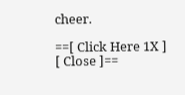cheer.

==[ Click Here 1X ] [ Close ]==